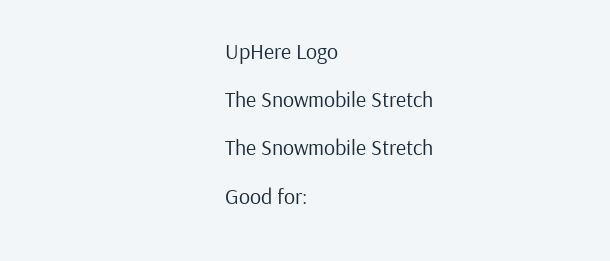UpHere Logo

The Snowmobile Stretch

The Snowmobile Stretch

Good for: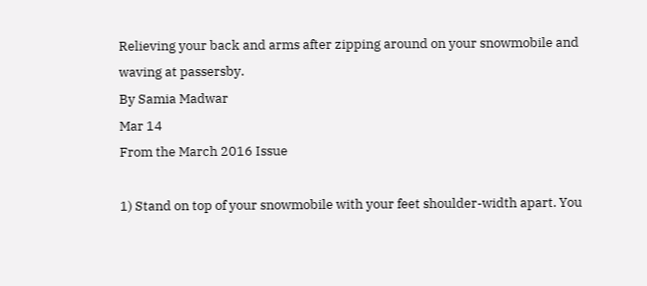Relieving your back and arms after zipping around on your snowmobile and waving at passersby.
By Samia Madwar
Mar 14
From the March 2016 Issue

1) Stand on top of your snowmobile with your feet shoulder-width apart. You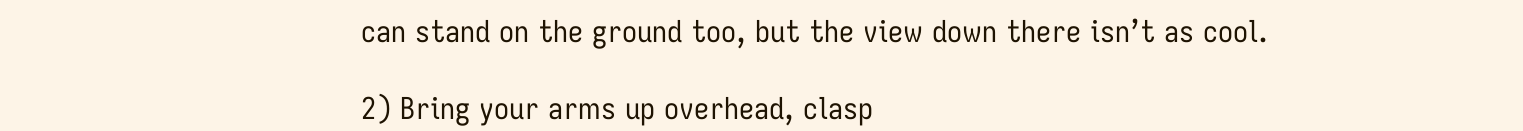can stand on the ground too, but the view down there isn’t as cool.

2) Bring your arms up overhead, clasp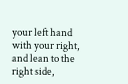your left hand with your right, and lean to the right side,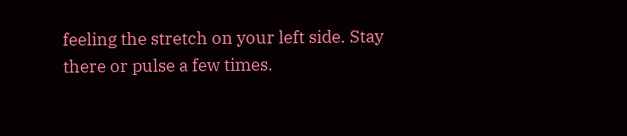feeling the stretch on your left side. Stay there or pulse a few times.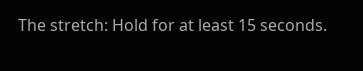The stretch: Hold for at least 15 seconds.